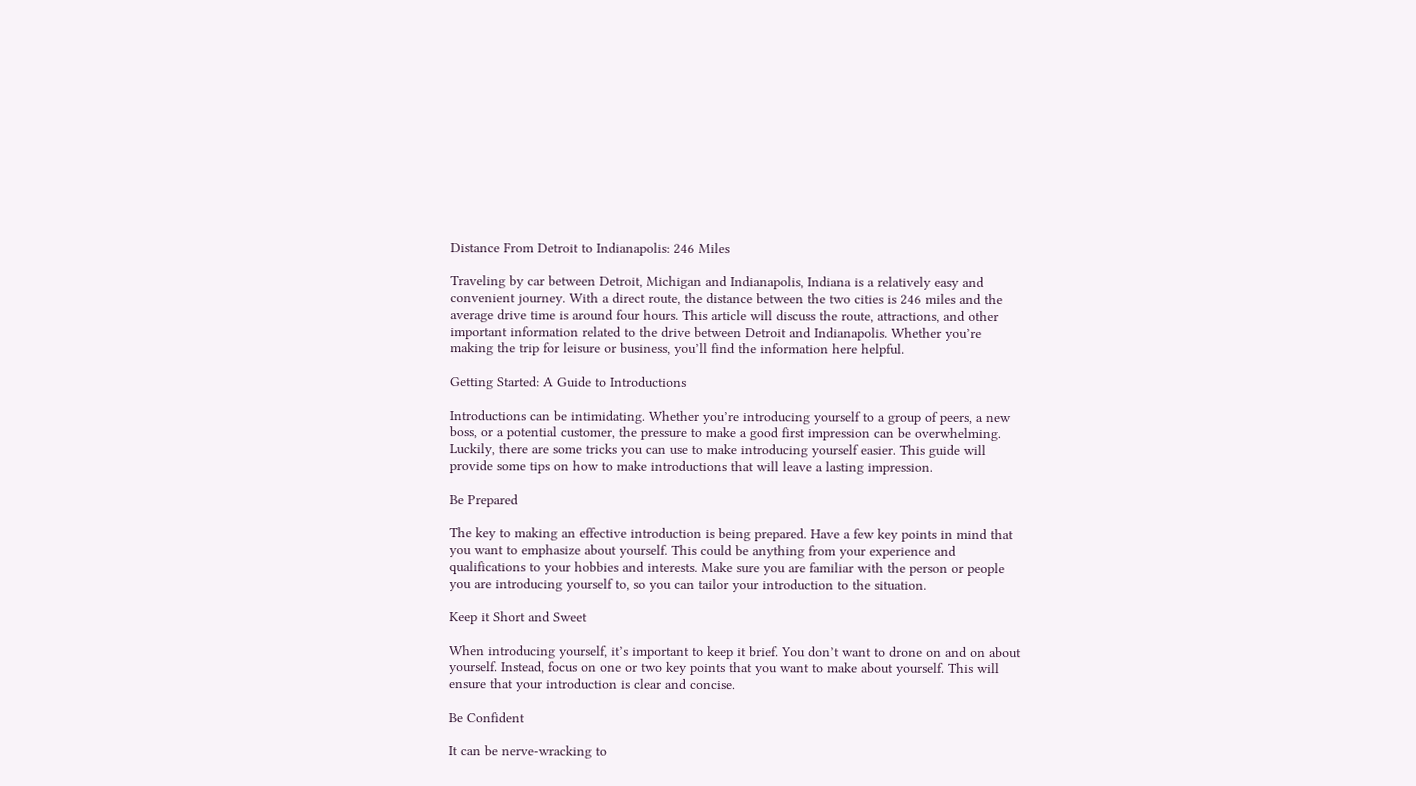Distance From Detroit to Indianapolis: 246 Miles

Traveling by car between Detroit, Michigan and Indianapolis, Indiana is a relatively easy and convenient journey. With a direct route, the distance between the two cities is 246 miles and the average drive time is around four hours. This article will discuss the route, attractions, and other important information related to the drive between Detroit and Indianapolis. Whether you’re making the trip for leisure or business, you’ll find the information here helpful.

Getting Started: A Guide to Introductions

Introductions can be intimidating. Whether you’re introducing yourself to a group of peers, a new boss, or a potential customer, the pressure to make a good first impression can be overwhelming. Luckily, there are some tricks you can use to make introducing yourself easier. This guide will provide some tips on how to make introductions that will leave a lasting impression.

Be Prepared

The key to making an effective introduction is being prepared. Have a few key points in mind that you want to emphasize about yourself. This could be anything from your experience and qualifications to your hobbies and interests. Make sure you are familiar with the person or people you are introducing yourself to, so you can tailor your introduction to the situation.

Keep it Short and Sweet

When introducing yourself, it’s important to keep it brief. You don’t want to drone on and on about yourself. Instead, focus on one or two key points that you want to make about yourself. This will ensure that your introduction is clear and concise.

Be Confident

It can be nerve-wracking to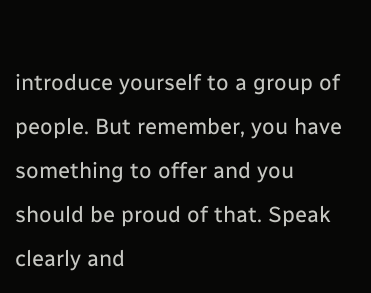introduce yourself to a group of people. But remember, you have something to offer and you should be proud of that. Speak clearly and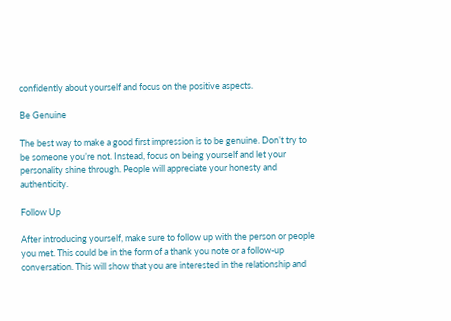confidently about yourself and focus on the positive aspects.

Be Genuine

The best way to make a good first impression is to be genuine. Don’t try to be someone you’re not. Instead, focus on being yourself and let your personality shine through. People will appreciate your honesty and authenticity.

Follow Up

After introducing yourself, make sure to follow up with the person or people you met. This could be in the form of a thank you note or a follow-up conversation. This will show that you are interested in the relationship and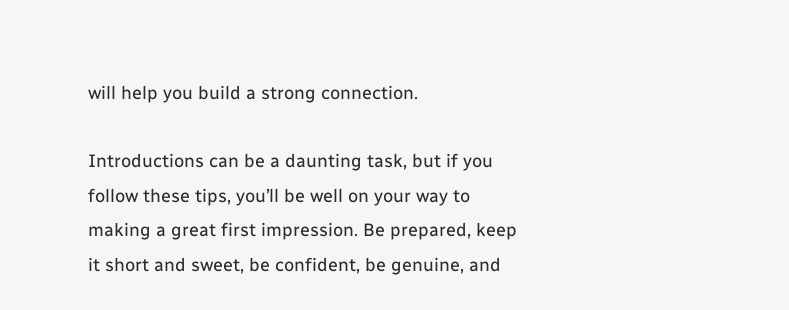will help you build a strong connection.

Introductions can be a daunting task, but if you follow these tips, you’ll be well on your way to making a great first impression. Be prepared, keep it short and sweet, be confident, be genuine, and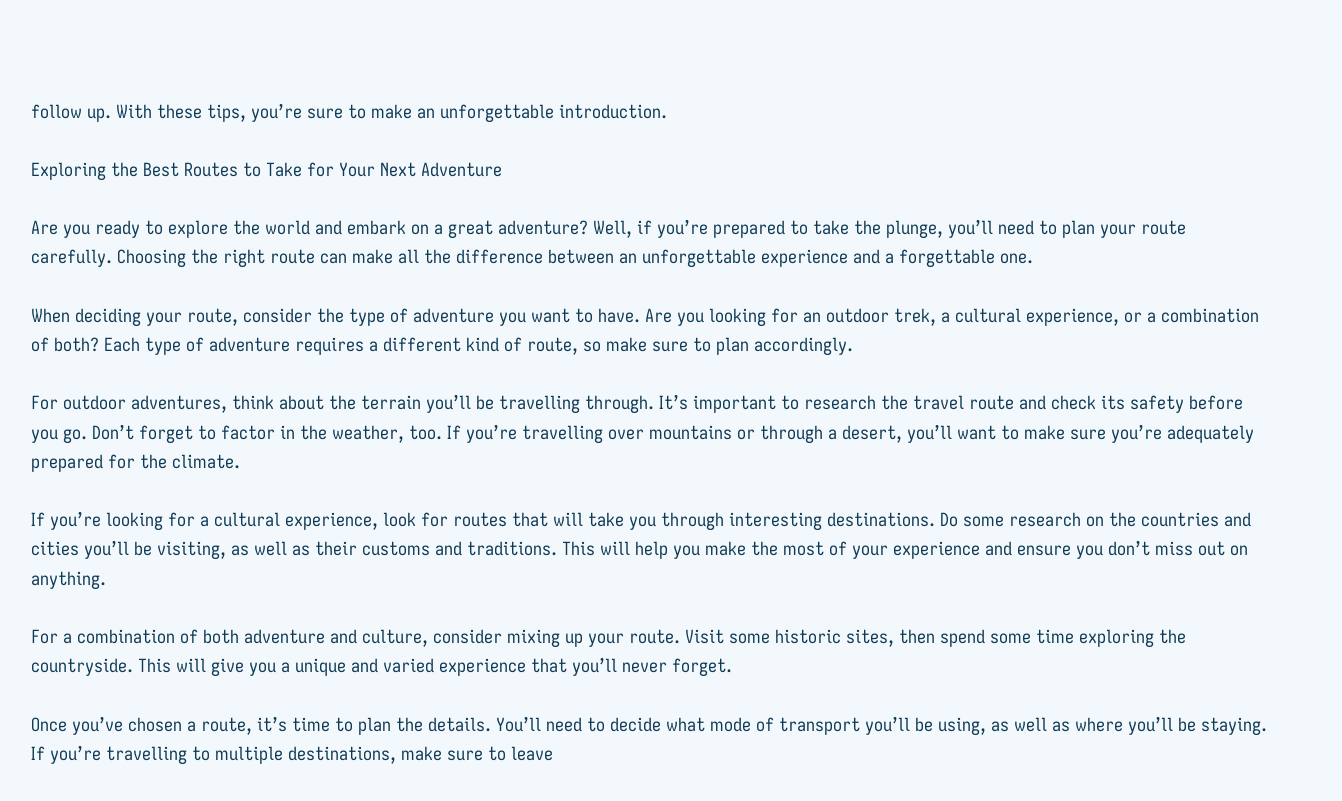follow up. With these tips, you’re sure to make an unforgettable introduction.

Exploring the Best Routes to Take for Your Next Adventure

Are you ready to explore the world and embark on a great adventure? Well, if you’re prepared to take the plunge, you’ll need to plan your route carefully. Choosing the right route can make all the difference between an unforgettable experience and a forgettable one.

When deciding your route, consider the type of adventure you want to have. Are you looking for an outdoor trek, a cultural experience, or a combination of both? Each type of adventure requires a different kind of route, so make sure to plan accordingly.

For outdoor adventures, think about the terrain you’ll be travelling through. It’s important to research the travel route and check its safety before you go. Don’t forget to factor in the weather, too. If you’re travelling over mountains or through a desert, you’ll want to make sure you’re adequately prepared for the climate.

If you’re looking for a cultural experience, look for routes that will take you through interesting destinations. Do some research on the countries and cities you’ll be visiting, as well as their customs and traditions. This will help you make the most of your experience and ensure you don’t miss out on anything.

For a combination of both adventure and culture, consider mixing up your route. Visit some historic sites, then spend some time exploring the countryside. This will give you a unique and varied experience that you’ll never forget.

Once you’ve chosen a route, it’s time to plan the details. You’ll need to decide what mode of transport you’ll be using, as well as where you’ll be staying. If you’re travelling to multiple destinations, make sure to leave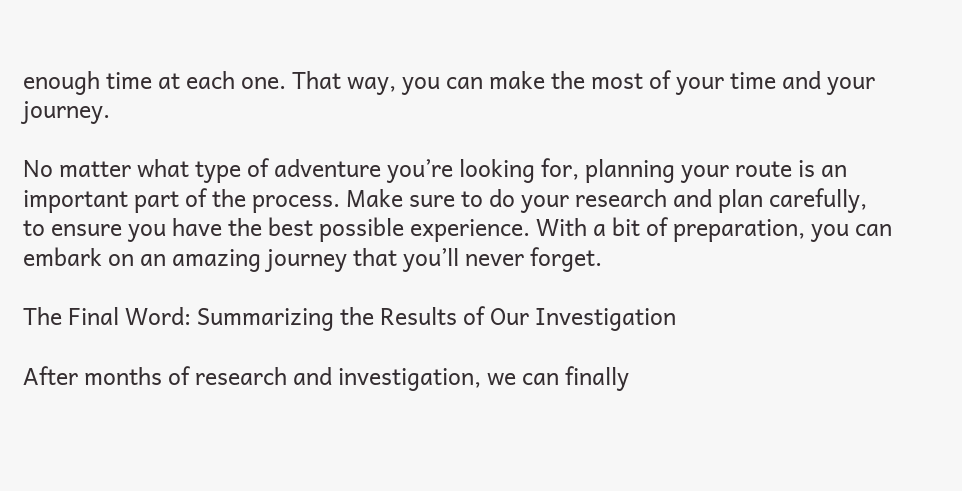enough time at each one. That way, you can make the most of your time and your journey.

No matter what type of adventure you’re looking for, planning your route is an important part of the process. Make sure to do your research and plan carefully, to ensure you have the best possible experience. With a bit of preparation, you can embark on an amazing journey that you’ll never forget.

The Final Word: Summarizing the Results of Our Investigation

After months of research and investigation, we can finally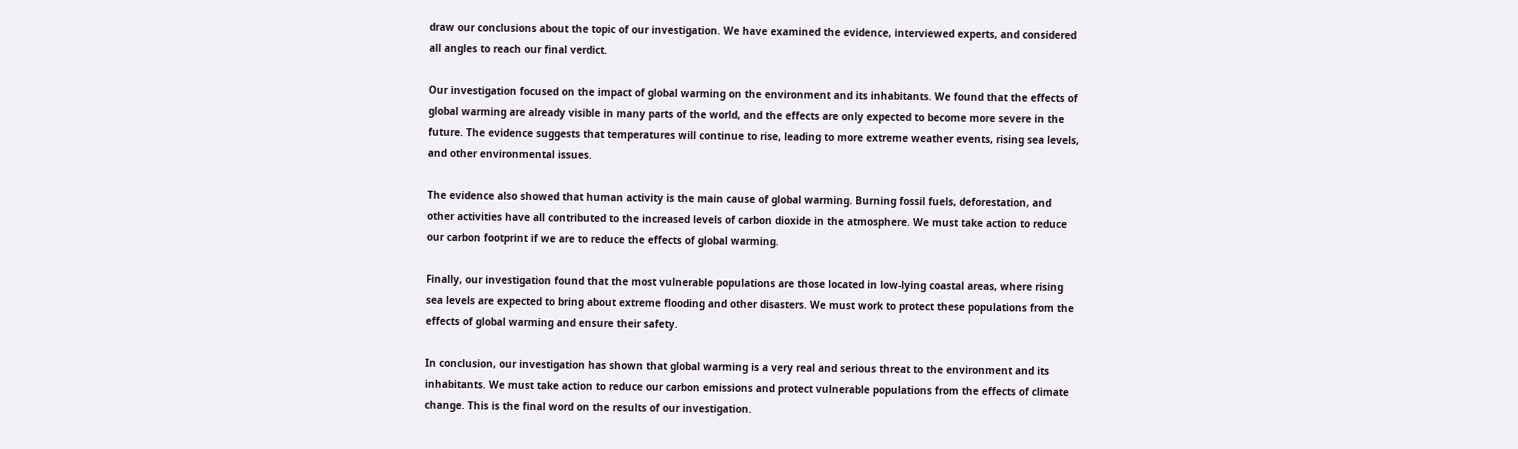draw our conclusions about the topic of our investigation. We have examined the evidence, interviewed experts, and considered all angles to reach our final verdict.

Our investigation focused on the impact of global warming on the environment and its inhabitants. We found that the effects of global warming are already visible in many parts of the world, and the effects are only expected to become more severe in the future. The evidence suggests that temperatures will continue to rise, leading to more extreme weather events, rising sea levels, and other environmental issues.

The evidence also showed that human activity is the main cause of global warming. Burning fossil fuels, deforestation, and other activities have all contributed to the increased levels of carbon dioxide in the atmosphere. We must take action to reduce our carbon footprint if we are to reduce the effects of global warming.

Finally, our investigation found that the most vulnerable populations are those located in low-lying coastal areas, where rising sea levels are expected to bring about extreme flooding and other disasters. We must work to protect these populations from the effects of global warming and ensure their safety.

In conclusion, our investigation has shown that global warming is a very real and serious threat to the environment and its inhabitants. We must take action to reduce our carbon emissions and protect vulnerable populations from the effects of climate change. This is the final word on the results of our investigation.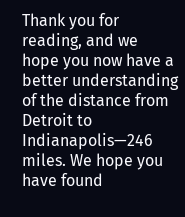Thank you for reading, and we hope you now have a better understanding of the distance from Detroit to Indianapolis—246 miles. We hope you have found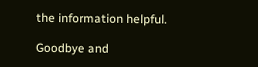the information helpful.

Goodbye and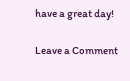have a great day!

Leave a Comment